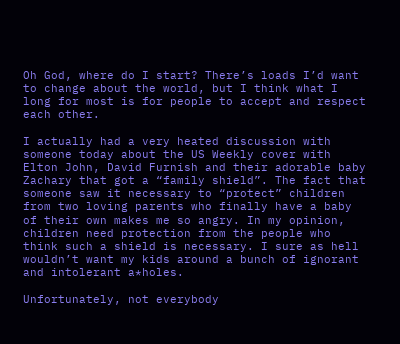Oh God, where do I start? There’s loads I’d want to change about the world, but I think what I long for most is for people to accept and respect each other.

I actually had a very heated discussion with someone today about the US Weekly cover with Elton John, David Furnish and their adorable baby Zachary that got a “family shield”. The fact that someone saw it necessary to “protect” children from two loving parents who finally have a baby of their own makes me so angry. In my opinion, children need protection from the people who think such a shield is necessary. I sure as hell wouldn’t want my kids around a bunch of ignorant and intolerant a*holes.

Unfortunately, not everybody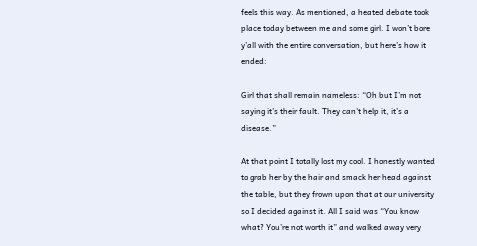feels this way. As mentioned, a heated debate took place today between me and some girl. I won’t bore y’all with the entire conversation, but here’s how it ended:

Girl that shall remain nameless: “Oh but I’m not saying it’s their fault. They can’t help it, it’s a disease.”

At that point I totally lost my cool. I honestly wanted to grab her by the hair and smack her head against the table, but they frown upon that at our university so I decided against it. All I said was “You know what? You’re not worth it” and walked away very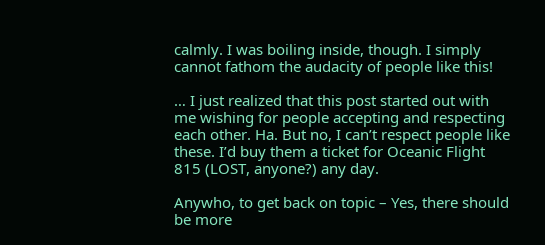calmly. I was boiling inside, though. I simply cannot fathom the audacity of people like this!

… I just realized that this post started out with me wishing for people accepting and respecting each other. Ha. But no, I can’t respect people like these. I’d buy them a ticket for Oceanic Flight 815 (LOST, anyone?) any day.

Anywho, to get back on topic – Yes, there should be more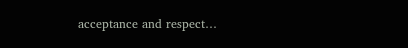acceptance and respect…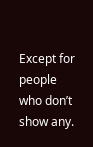Except for people who don’t show any.